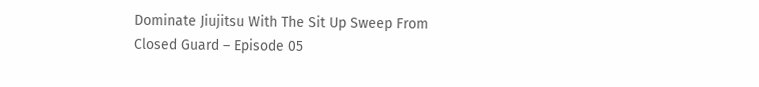Dominate Jiujitsu With The Sit Up Sweep From Closed Guard – Episode 05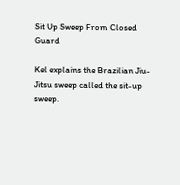Sit Up Sweep From Closed Guard

Kel explains the Brazilian Jiu-Jitsu sweep called the sit-up sweep.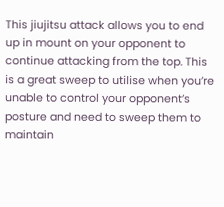This jiujitsu attack allows you to end up in mount on your opponent to continue attacking from the top. This is a great sweep to utilise when you’re unable to control your opponent’s posture and need to sweep them to maintain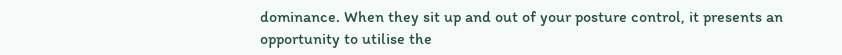dominance. When they sit up and out of your posture control, it presents an opportunity to utilise the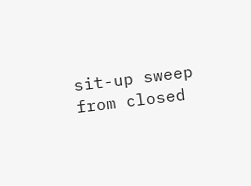sit-up sweep from closed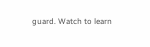guard. Watch to learn